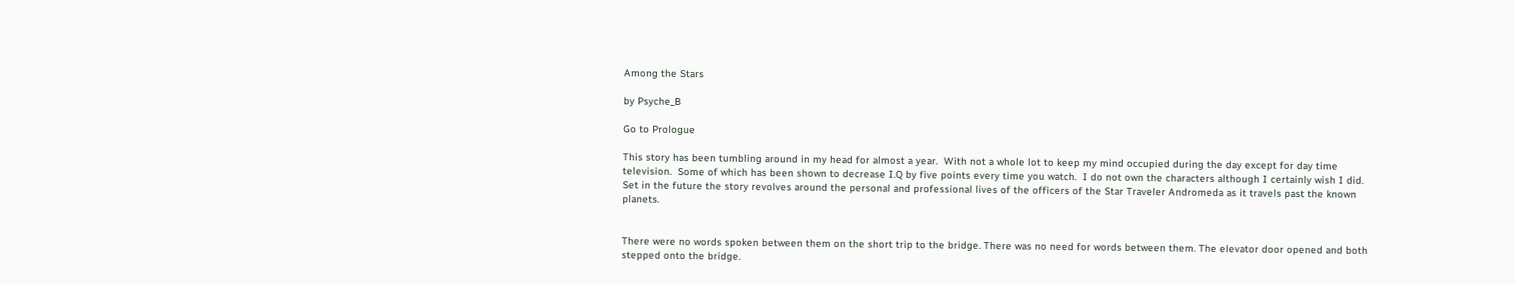Among the Stars

by Psyche_B

Go to Prologue

This story has been tumbling around in my head for almost a year.  With not a whole lot to keep my mind occupied during the day except for day time television.  Some of which has been shown to decrease I.Q by five points every time you watch.  I do not own the characters although I certainly wish I did.  Set in the future the story revolves around the personal and professional lives of the officers of the Star Traveler Andromeda as it travels past the known planets.


There were no words spoken between them on the short trip to the bridge. There was no need for words between them. The elevator door opened and both stepped onto the bridge.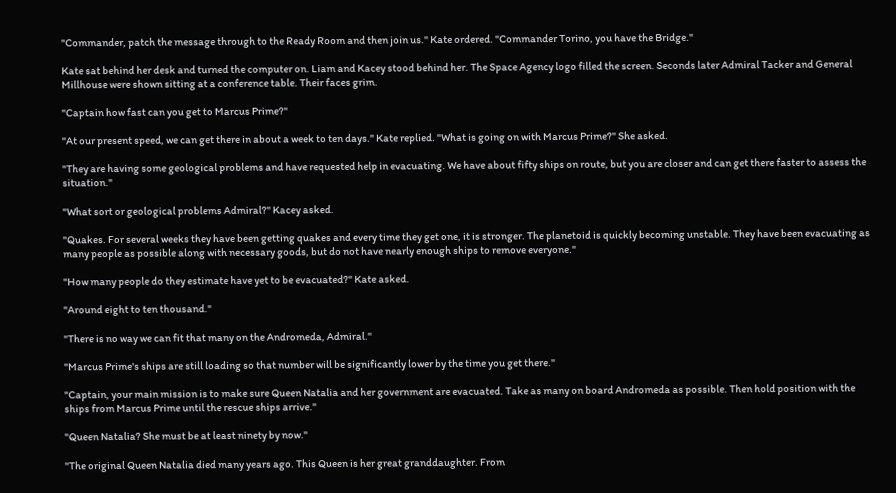"Commander, patch the message through to the Ready Room and then join us." Kate ordered. "Commander Torino, you have the Bridge."

Kate sat behind her desk and turned the computer on. Liam and Kacey stood behind her. The Space Agency logo filled the screen. Seconds later Admiral Tacker and General Millhouse were shown sitting at a conference table. Their faces grim.

"Captain how fast can you get to Marcus Prime?"

"At our present speed, we can get there in about a week to ten days." Kate replied. "What is going on with Marcus Prime?" She asked.

"They are having some geological problems and have requested help in evacuating. We have about fifty ships on route, but you are closer and can get there faster to assess the situation."

"What sort or geological problems Admiral?" Kacey asked.

"Quakes. For several weeks they have been getting quakes and every time they get one, it is stronger. The planetoid is quickly becoming unstable. They have been evacuating as many people as possible along with necessary goods, but do not have nearly enough ships to remove everyone."

"How many people do they estimate have yet to be evacuated?" Kate asked.

"Around eight to ten thousand."

"There is no way we can fit that many on the Andromeda, Admiral."

"Marcus Prime's ships are still loading so that number will be significantly lower by the time you get there."

"Captain, your main mission is to make sure Queen Natalia and her government are evacuated. Take as many on board Andromeda as possible. Then hold position with the ships from Marcus Prime until the rescue ships arrive."

"Queen Natalia? She must be at least ninety by now."

"The original Queen Natalia died many years ago. This Queen is her great granddaughter. From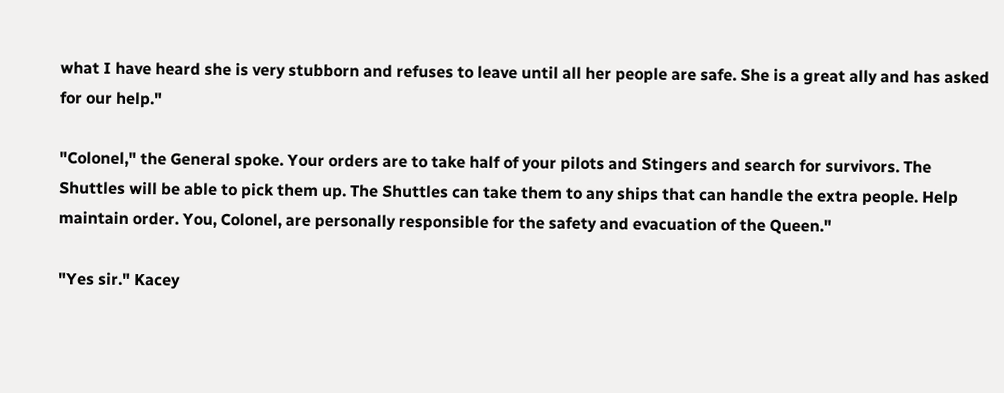what I have heard she is very stubborn and refuses to leave until all her people are safe. She is a great ally and has asked for our help."

"Colonel," the General spoke. Your orders are to take half of your pilots and Stingers and search for survivors. The Shuttles will be able to pick them up. The Shuttles can take them to any ships that can handle the extra people. Help maintain order. You, Colonel, are personally responsible for the safety and evacuation of the Queen."

"Yes sir." Kacey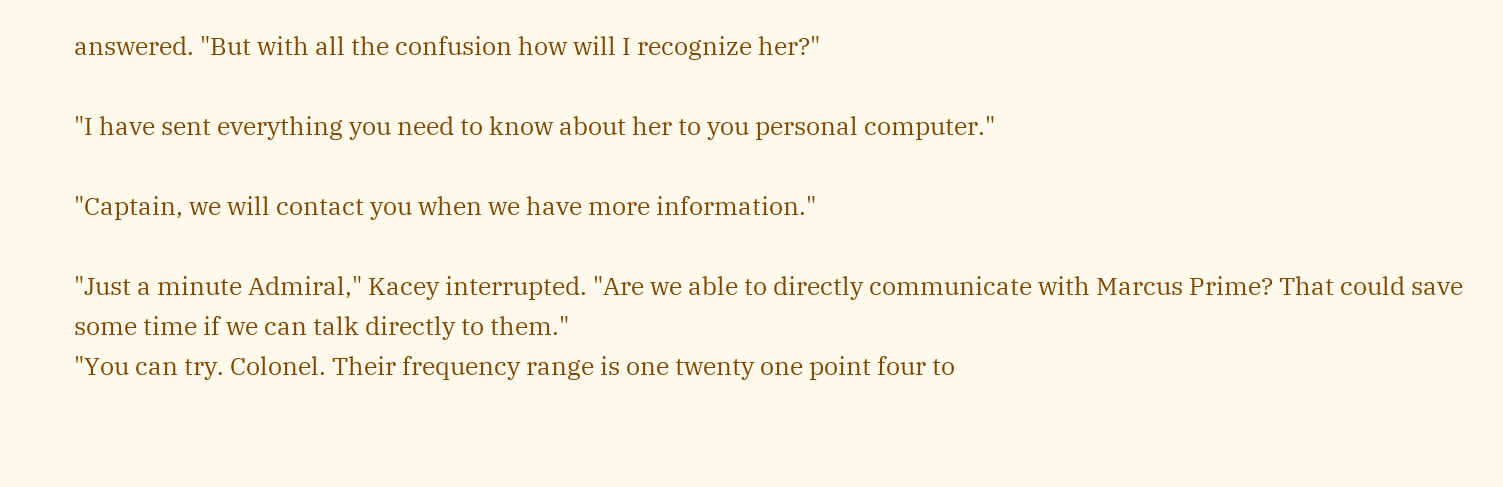answered. "But with all the confusion how will I recognize her?"

"I have sent everything you need to know about her to you personal computer."

"Captain, we will contact you when we have more information."

"Just a minute Admiral," Kacey interrupted. "Are we able to directly communicate with Marcus Prime? That could save some time if we can talk directly to them."
"You can try. Colonel. Their frequency range is one twenty one point four to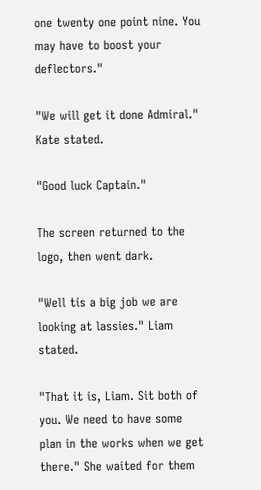one twenty one point nine. You may have to boost your deflectors."

"We will get it done Admiral." Kate stated.

"Good luck Captain."

The screen returned to the logo, then went dark.

"Well tis a big job we are looking at lassies." Liam stated.

"That it is, Liam. Sit both of you. We need to have some plan in the works when we get there." She waited for them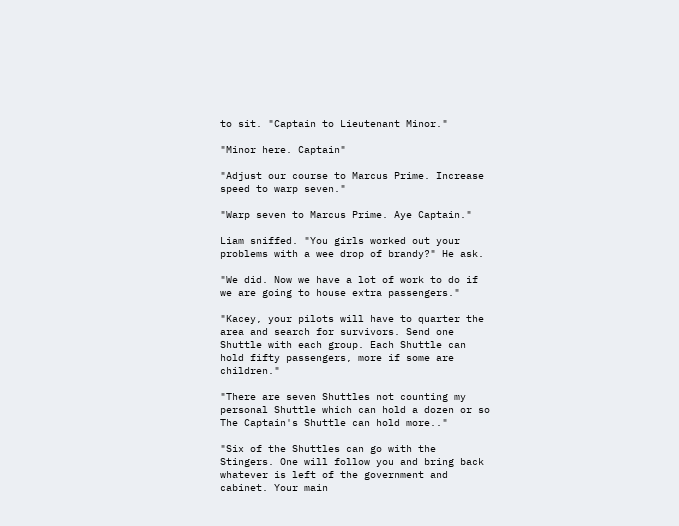to sit. "Captain to Lieutenant Minor."

"Minor here. Captain"

"Adjust our course to Marcus Prime. Increase speed to warp seven."

"Warp seven to Marcus Prime. Aye Captain."

Liam sniffed. "You girls worked out your problems with a wee drop of brandy?" He ask.

"We did. Now we have a lot of work to do if we are going to house extra passengers."

"Kacey, your pilots will have to quarter the area and search for survivors. Send one Shuttle with each group. Each Shuttle can hold fifty passengers, more if some are children."

"There are seven Shuttles not counting my personal Shuttle which can hold a dozen or so The Captain's Shuttle can hold more.."

"Six of the Shuttles can go with the Stingers. One will follow you and bring back whatever is left of the government and cabinet. Your main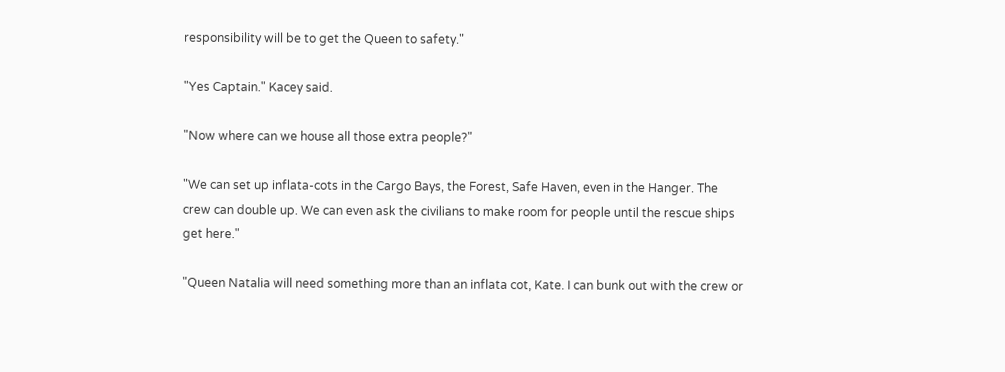responsibility will be to get the Queen to safety."

"Yes Captain." Kacey said.

"Now where can we house all those extra people?"

"We can set up inflata-cots in the Cargo Bays, the Forest, Safe Haven, even in the Hanger. The crew can double up. We can even ask the civilians to make room for people until the rescue ships get here."

"Queen Natalia will need something more than an inflata cot, Kate. I can bunk out with the crew or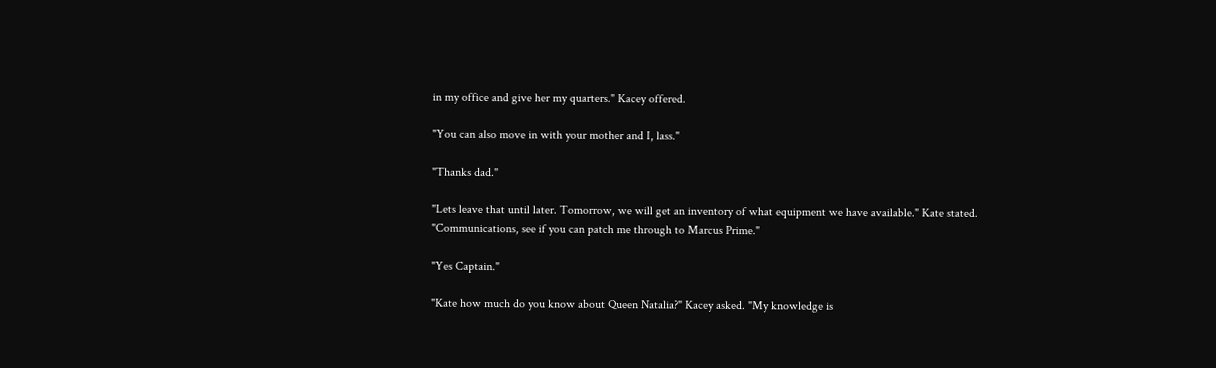in my office and give her my quarters." Kacey offered.

"You can also move in with your mother and I, lass."

"Thanks dad."

"Lets leave that until later. Tomorrow, we will get an inventory of what equipment we have available." Kate stated. "Communications, see if you can patch me through to Marcus Prime."

"Yes Captain."

"Kate how much do you know about Queen Natalia?" Kacey asked. "My knowledge is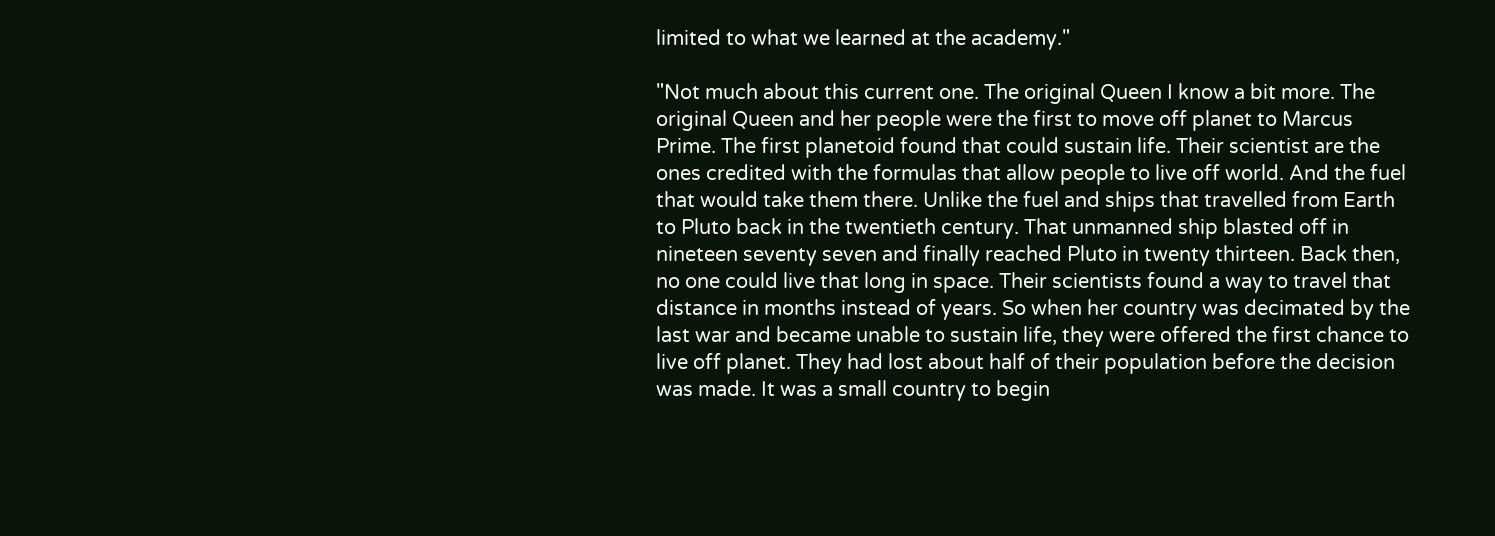limited to what we learned at the academy."

"Not much about this current one. The original Queen I know a bit more. The original Queen and her people were the first to move off planet to Marcus Prime. The first planetoid found that could sustain life. Their scientist are the ones credited with the formulas that allow people to live off world. And the fuel that would take them there. Unlike the fuel and ships that travelled from Earth to Pluto back in the twentieth century. That unmanned ship blasted off in nineteen seventy seven and finally reached Pluto in twenty thirteen. Back then, no one could live that long in space. Their scientists found a way to travel that distance in months instead of years. So when her country was decimated by the last war and became unable to sustain life, they were offered the first chance to live off planet. They had lost about half of their population before the decision was made. It was a small country to begin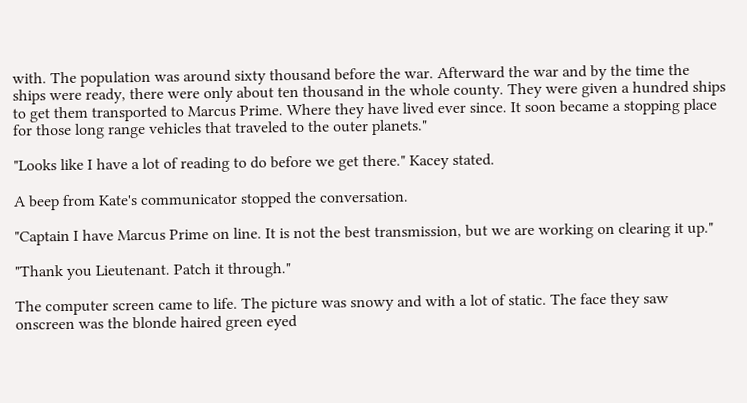with. The population was around sixty thousand before the war. Afterward the war and by the time the ships were ready, there were only about ten thousand in the whole county. They were given a hundred ships to get them transported to Marcus Prime. Where they have lived ever since. It soon became a stopping place for those long range vehicles that traveled to the outer planets."

"Looks like I have a lot of reading to do before we get there." Kacey stated.

A beep from Kate's communicator stopped the conversation.

"Captain I have Marcus Prime on line. It is not the best transmission, but we are working on clearing it up."

"Thank you Lieutenant. Patch it through."

The computer screen came to life. The picture was snowy and with a lot of static. The face they saw onscreen was the blonde haired green eyed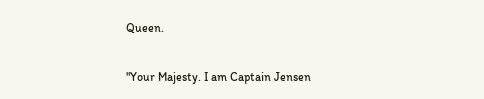Queen.

"Your Majesty. I am Captain Jensen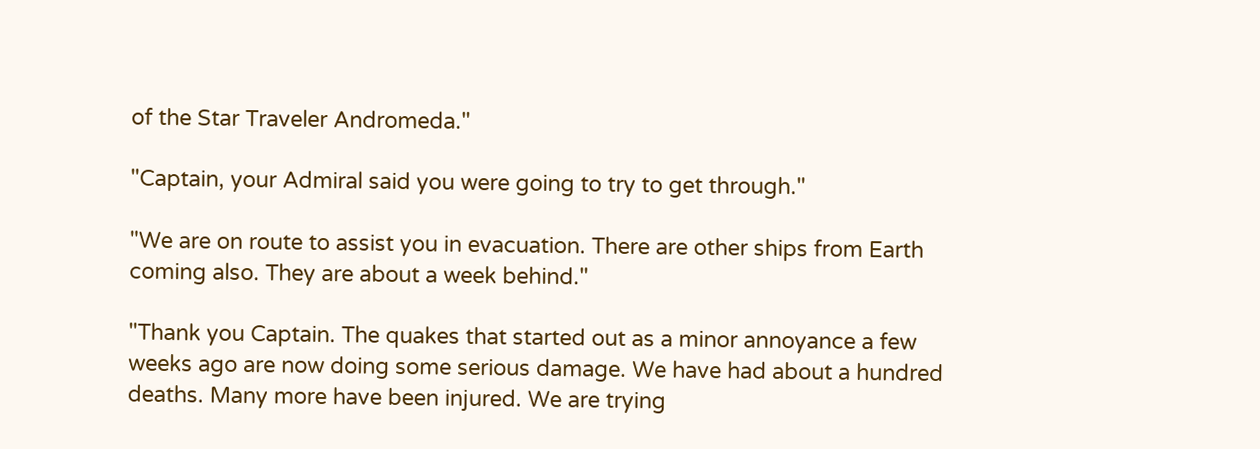of the Star Traveler Andromeda."

"Captain, your Admiral said you were going to try to get through."

"We are on route to assist you in evacuation. There are other ships from Earth coming also. They are about a week behind."

"Thank you Captain. The quakes that started out as a minor annoyance a few weeks ago are now doing some serious damage. We have had about a hundred deaths. Many more have been injured. We are trying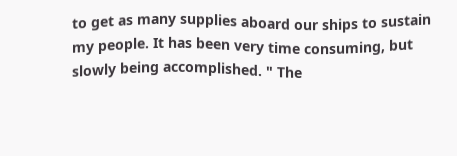to get as many supplies aboard our ships to sustain my people. It has been very time consuming, but slowly being accomplished. " The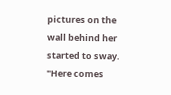pictures on the wall behind her started to sway. "Here comes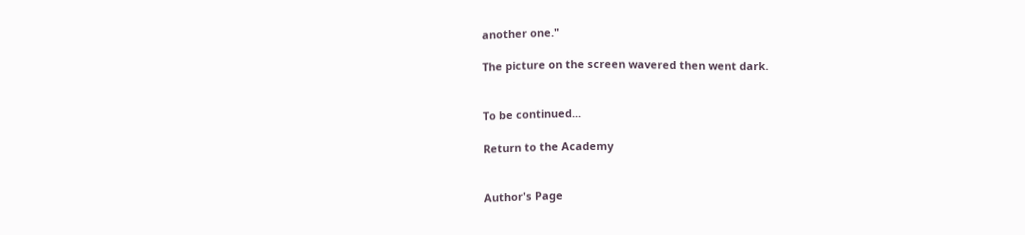another one."

The picture on the screen wavered then went dark.


To be continued...

Return to the Academy


Author's Page